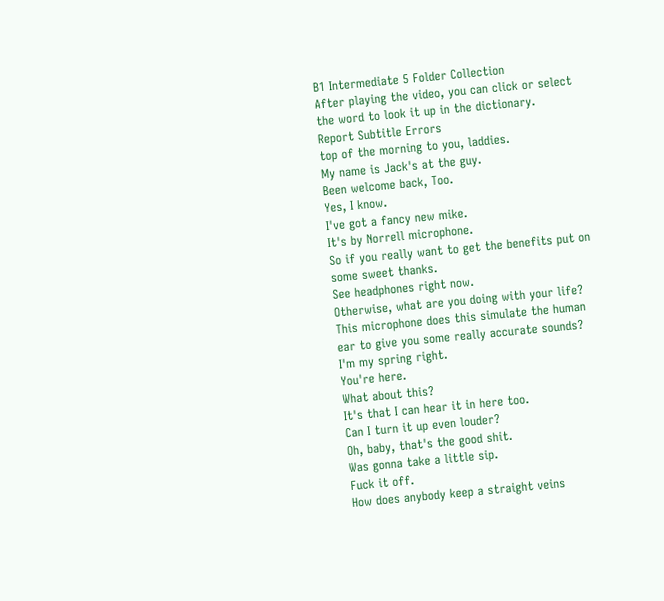B1 Intermediate 5 Folder Collection
After playing the video, you can click or select the word to look it up in the dictionary.
Report Subtitle Errors
top of the morning to you, laddies.
My name is Jack's at the guy.
Been welcome back, Too.
Yes, I know.
I've got a fancy new mike.
It's by Norrell microphone.
So if you really want to get the benefits put on some sweet thanks.
See headphones right now.
Otherwise, what are you doing with your life?
This microphone does this simulate the human ear to give you some really accurate sounds?
I'm my spring right.
You're here.
What about this?
It's that I can hear it in here too.
Can I turn it up even louder?
Oh, baby, that's the good shit.
Was gonna take a little sip.
Fuck it off.
How does anybody keep a straight veins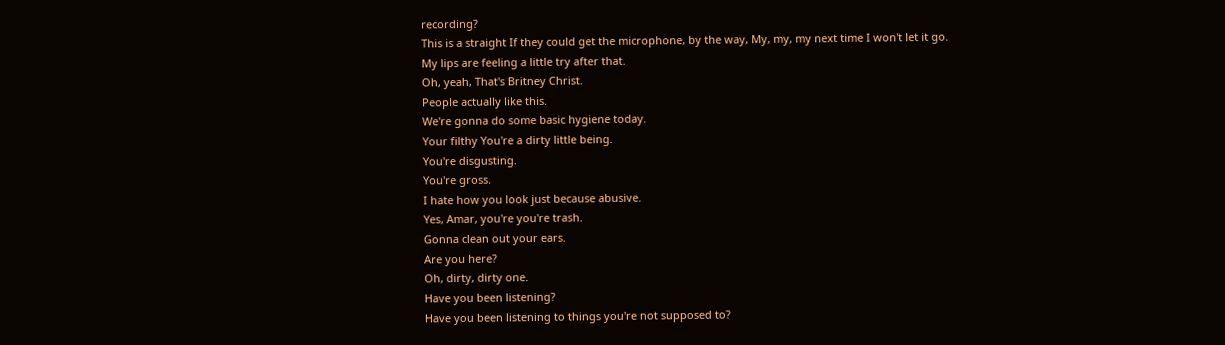recording?
This is a straight If they could get the microphone, by the way, My, my, my next time I won't let it go.
My lips are feeling a little try after that.
Oh, yeah, That's Britney Christ.
People actually like this.
We're gonna do some basic hygiene today.
Your filthy You're a dirty little being.
You're disgusting.
You're gross.
I hate how you look just because abusive.
Yes, Amar, you're you're trash.
Gonna clean out your ears.
Are you here?
Oh, dirty, dirty one.
Have you been listening?
Have you been listening to things you're not supposed to?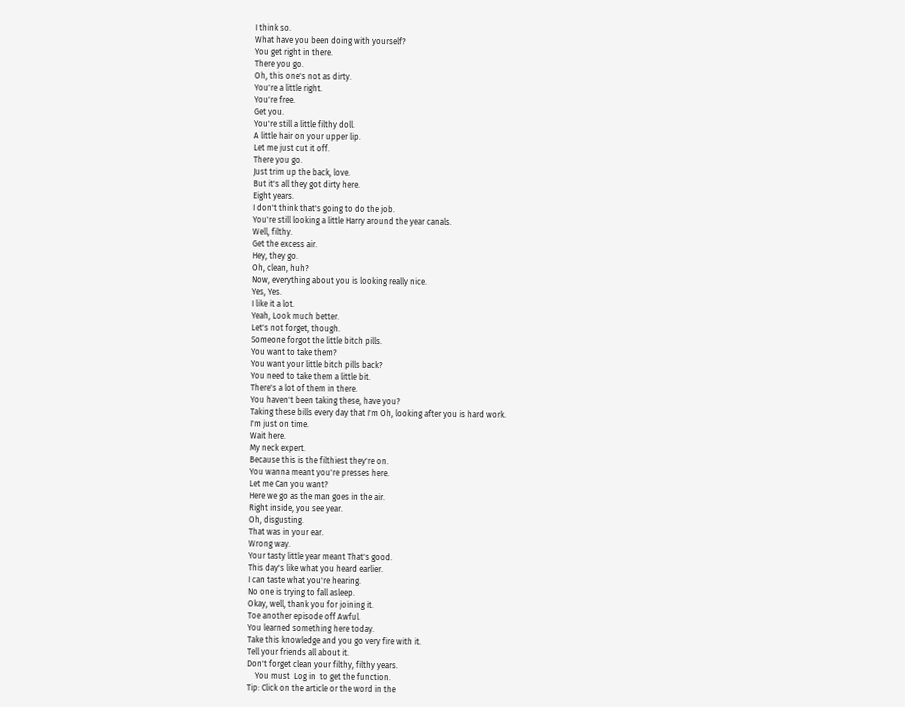I think so.
What have you been doing with yourself?
You get right in there.
There you go.
Oh, this one's not as dirty.
You're a little right.
You're free.
Get you.
You're still a little filthy doll.
A little hair on your upper lip.
Let me just cut it off.
There you go.
Just trim up the back, love.
But it's all they got dirty here.
Eight years.
I don't think that's going to do the job.
You're still looking a little Harry around the year canals.
Well, filthy.
Get the excess air.
Hey, they go.
Oh, clean, huh?
Now, everything about you is looking really nice.
Yes, Yes.
I like it a lot.
Yeah, Look much better.
Let's not forget, though.
Someone forgot the little bitch pills.
You want to take them?
You want your little bitch pills back?
You need to take them a little bit.
There's a lot of them in there.
You haven't been taking these, have you?
Taking these bills every day that I'm Oh, looking after you is hard work.
I'm just on time.
Wait here.
My neck expert.
Because this is the filthiest they're on.
You wanna meant you're presses here.
Let me Can you want?
Here we go as the man goes in the air.
Right inside, you see year.
Oh, disgusting.
That was in your ear.
Wrong way.
Your tasty little year meant That's good.
This day's like what you heard earlier.
I can taste what you're hearing.
No one is trying to fall asleep.
Okay, well, thank you for joining it.
Toe another episode off Awful.
You learned something here today.
Take this knowledge and you go very fire with it.
Tell your friends all about it.
Don't forget clean your filthy, filthy years.
    You must  Log in  to get the function.
Tip: Click on the article or the word in the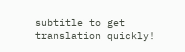subtitle to get translation quickly!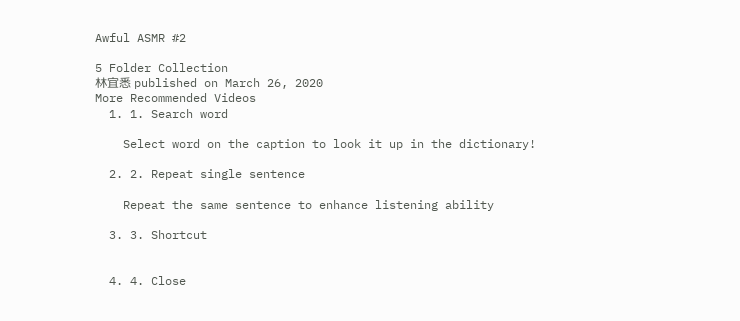Awful ASMR #2

5 Folder Collection
林宜悉 published on March 26, 2020
More Recommended Videos
  1. 1. Search word

    Select word on the caption to look it up in the dictionary!

  2. 2. Repeat single sentence

    Repeat the same sentence to enhance listening ability

  3. 3. Shortcut


  4. 4. Close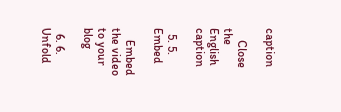caption

    Close the English caption

  5. 5. Embed

    Embed the video to your blog

  6. 6. Unfold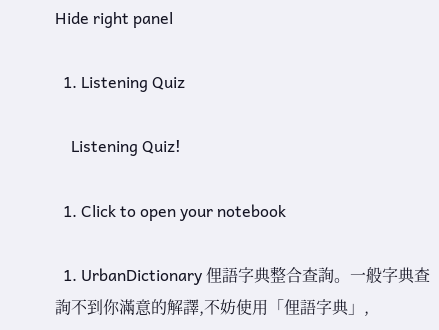Hide right panel

  1. Listening Quiz

    Listening Quiz!

  1. Click to open your notebook

  1. UrbanDictionary 俚語字典整合查詢。一般字典查詢不到你滿意的解譯,不妨使用「俚語字典」,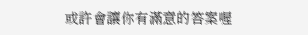或許會讓你有滿意的答案喔